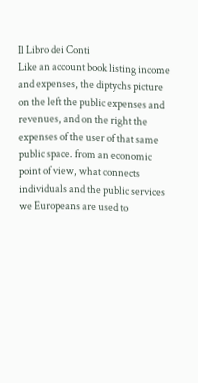Il Libro dei Conti
Like an account book listing income and expenses, the diptychs picture on the left the public expenses and revenues, and on the right the expenses of the user of that same public space. from an economic point of view, what connects individuals and the public services we Europeans are used to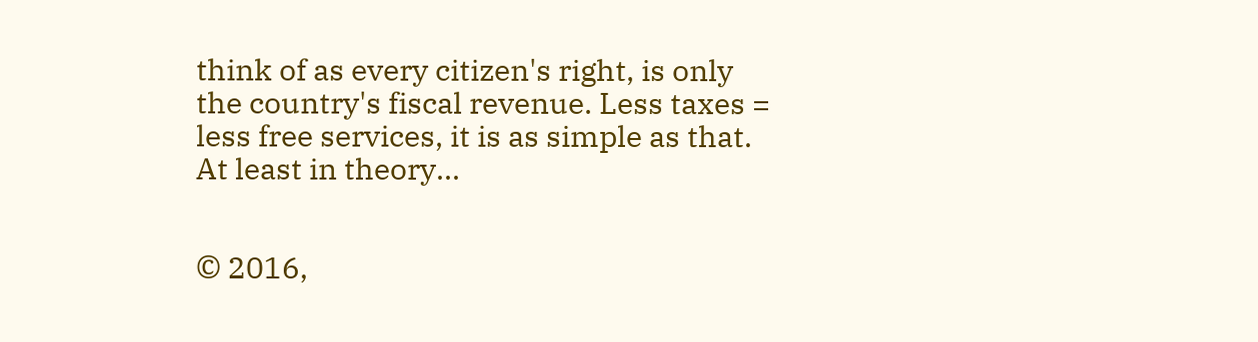think of as every citizen's right, is only the country's fiscal revenue. Less taxes = less free services, it is as simple as that. At least in theory...


© 2016,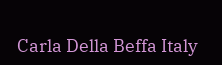Carla Della Beffa Italy